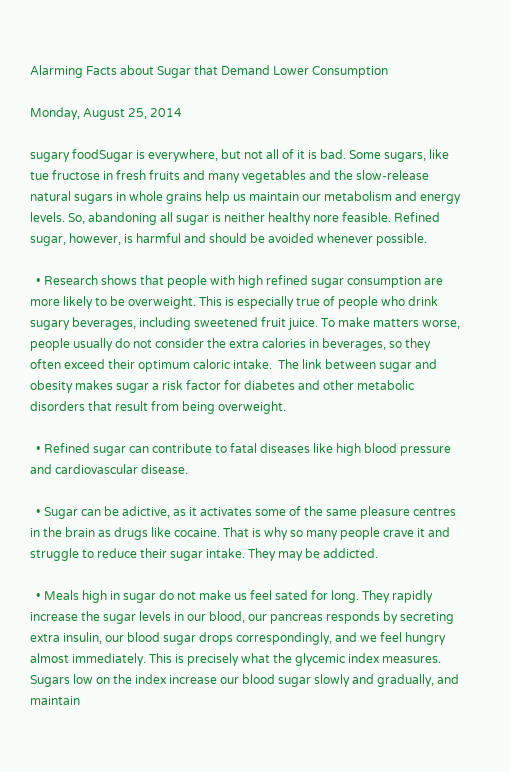Alarming Facts about Sugar that Demand Lower Consumption

Monday, August 25, 2014

sugary foodSugar is everywhere, but not all of it is bad. Some sugars, like tue fructose in fresh fruits and many vegetables and the slow-release natural sugars in whole grains help us maintain our metabolism and energy levels. So, abandoning all sugar is neither healthy nore feasible. Refined sugar, however, is harmful and should be avoided whenever possible.

  • Research shows that people with high refined sugar consumption are more likely to be overweight. This is especially true of people who drink sugary beverages, including sweetened fruit juice. To make matters worse, people usually do not consider the extra calories in beverages, so they often exceed their optimum caloric intake.  The link between sugar and obesity makes sugar a risk factor for diabetes and other metabolic disorders that result from being overweight.

  • Refined sugar can contribute to fatal diseases like high blood pressure and cardiovascular disease.

  • Sugar can be adictive, as it activates some of the same pleasure centres in the brain as drugs like cocaine. That is why so many people crave it and struggle to reduce their sugar intake. They may be addicted.

  • Meals high in sugar do not make us feel sated for long. They rapidly increase the sugar levels in our blood, our pancreas responds by secreting extra insulin, our blood sugar drops correspondingly, and we feel hungry almost immediately. This is precisely what the glycemic index measures. Sugars low on the index increase our blood sugar slowly and gradually, and maintain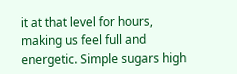it at that level for hours, making us feel full and energetic. Simple sugars high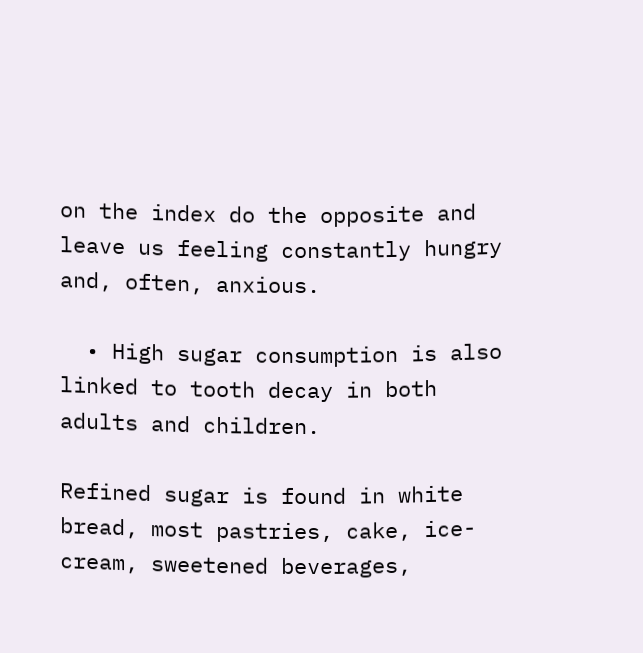on the index do the opposite and leave us feeling constantly hungry and, often, anxious.

  • High sugar consumption is also linked to tooth decay in both adults and children.

Refined sugar is found in white bread, most pastries, cake, ice-cream, sweetened beverages,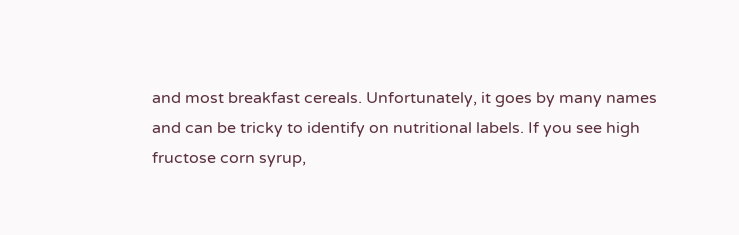and most breakfast cereals. Unfortunately, it goes by many names and can be tricky to identify on nutritional labels. If you see high fructose corn syrup,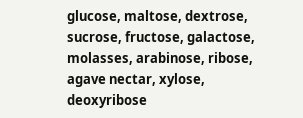glucose, maltose, dextrose, sucrose, fructose, galactose, molasses, arabinose, ribose, agave nectar, xylose, deoxyribose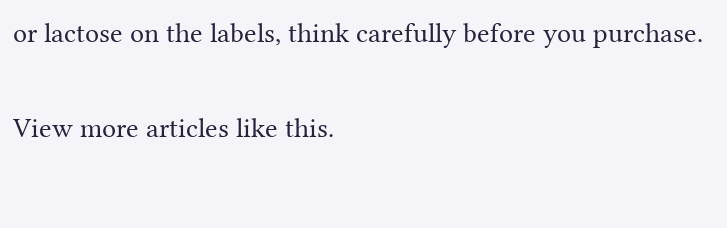or lactose on the labels, think carefully before you purchase.

View more articles like this.